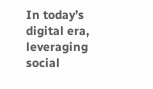In today’s digital era, leveraging social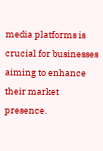media platforms is crucial for businesses aiming to enhance their market presence.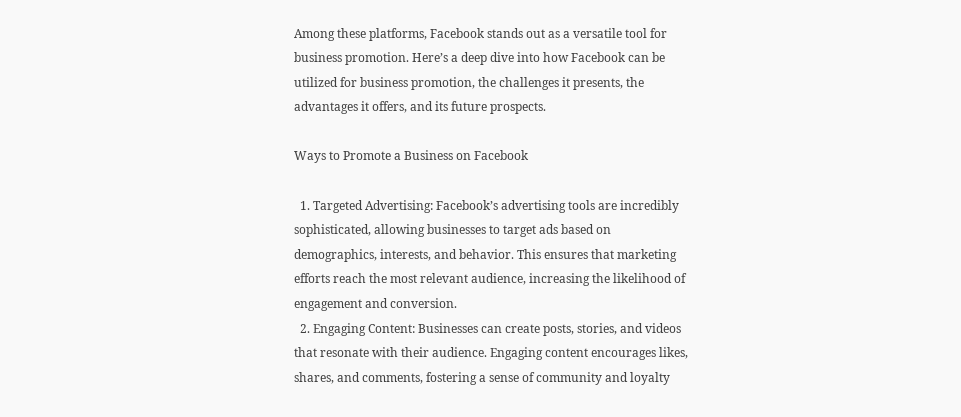Among these platforms, Facebook stands out as a versatile tool for business promotion. Here’s a deep dive into how Facebook can be utilized for business promotion, the challenges it presents, the advantages it offers, and its future prospects.

Ways to Promote a Business on Facebook

  1. Targeted Advertising: Facebook’s advertising tools are incredibly sophisticated, allowing businesses to target ads based on demographics, interests, and behavior. This ensures that marketing efforts reach the most relevant audience, increasing the likelihood of engagement and conversion.
  2. Engaging Content: Businesses can create posts, stories, and videos that resonate with their audience. Engaging content encourages likes, shares, and comments, fostering a sense of community and loyalty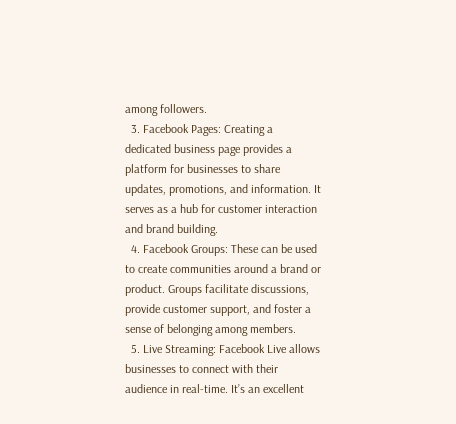among followers.
  3. Facebook Pages: Creating a dedicated business page provides a platform for businesses to share updates, promotions, and information. It serves as a hub for customer interaction and brand building.
  4. Facebook Groups: These can be used to create communities around a brand or product. Groups facilitate discussions, provide customer support, and foster a sense of belonging among members.
  5. Live Streaming: Facebook Live allows businesses to connect with their audience in real-time. It’s an excellent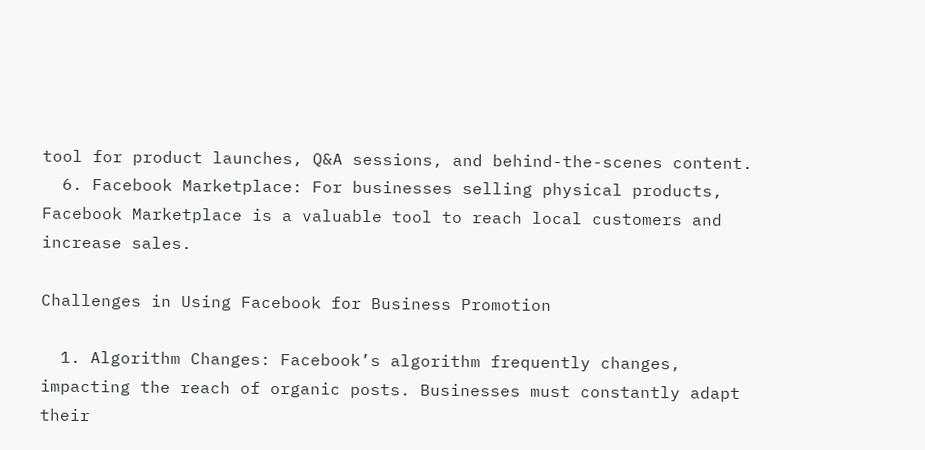tool for product launches, Q&A sessions, and behind-the-scenes content.
  6. Facebook Marketplace: For businesses selling physical products, Facebook Marketplace is a valuable tool to reach local customers and increase sales.

Challenges in Using Facebook for Business Promotion

  1. Algorithm Changes: Facebook’s algorithm frequently changes, impacting the reach of organic posts. Businesses must constantly adapt their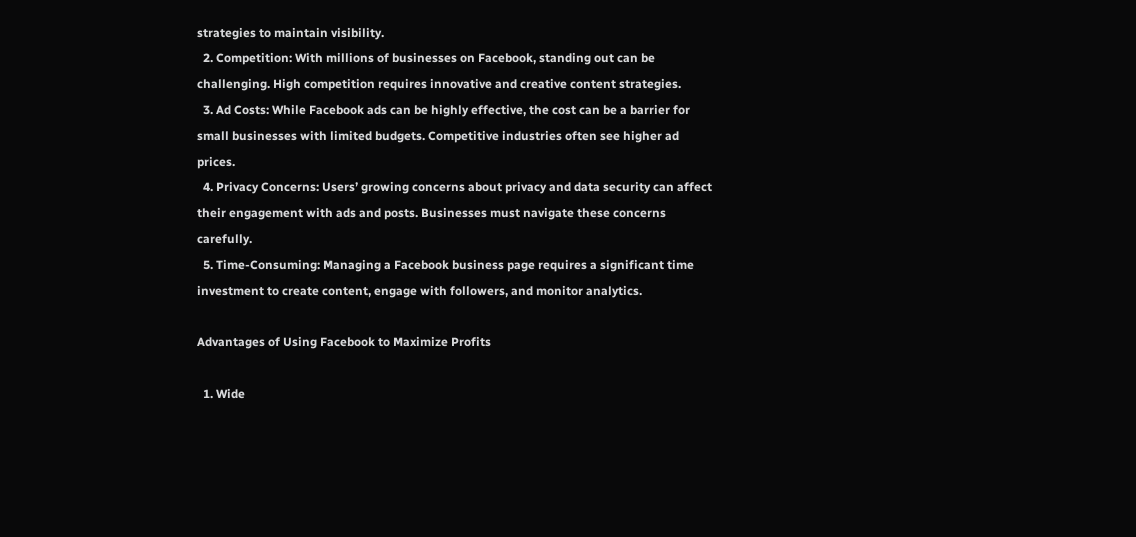strategies to maintain visibility.
  2. Competition: With millions of businesses on Facebook, standing out can be challenging. High competition requires innovative and creative content strategies.
  3. Ad Costs: While Facebook ads can be highly effective, the cost can be a barrier for small businesses with limited budgets. Competitive industries often see higher ad prices.
  4. Privacy Concerns: Users’ growing concerns about privacy and data security can affect their engagement with ads and posts. Businesses must navigate these concerns carefully.
  5. Time-Consuming: Managing a Facebook business page requires a significant time investment to create content, engage with followers, and monitor analytics.

Advantages of Using Facebook to Maximize Profits

  1. Wide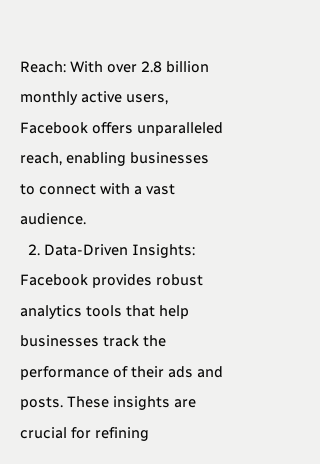Reach: With over 2.8 billion monthly active users, Facebook offers unparalleled reach, enabling businesses to connect with a vast audience.
  2. Data-Driven Insights: Facebook provides robust analytics tools that help businesses track the performance of their ads and posts. These insights are crucial for refining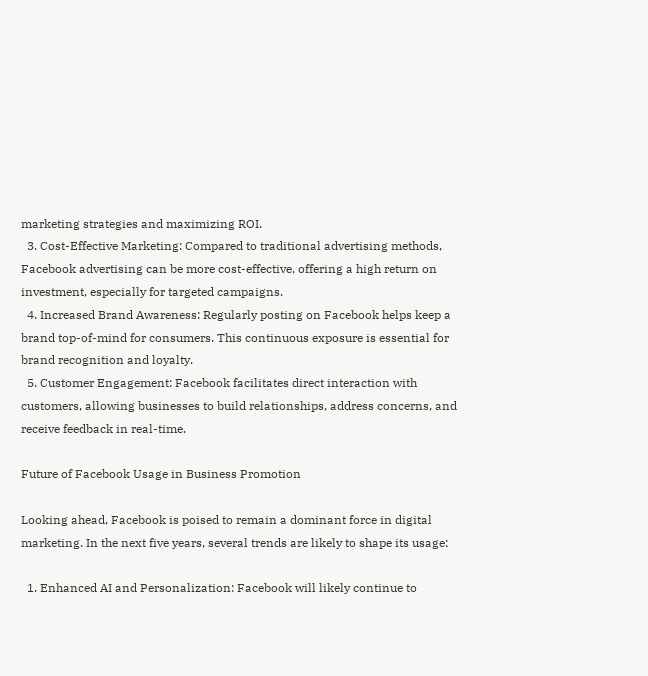marketing strategies and maximizing ROI.
  3. Cost-Effective Marketing: Compared to traditional advertising methods, Facebook advertising can be more cost-effective, offering a high return on investment, especially for targeted campaigns.
  4. Increased Brand Awareness: Regularly posting on Facebook helps keep a brand top-of-mind for consumers. This continuous exposure is essential for brand recognition and loyalty.
  5. Customer Engagement: Facebook facilitates direct interaction with customers, allowing businesses to build relationships, address concerns, and receive feedback in real-time.

Future of Facebook Usage in Business Promotion

Looking ahead, Facebook is poised to remain a dominant force in digital marketing. In the next five years, several trends are likely to shape its usage:

  1. Enhanced AI and Personalization: Facebook will likely continue to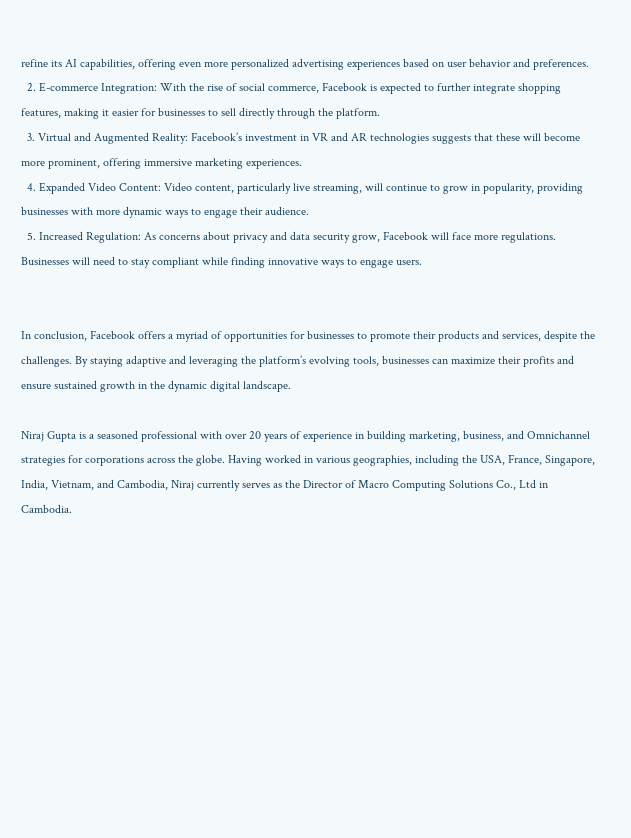refine its AI capabilities, offering even more personalized advertising experiences based on user behavior and preferences.
  2. E-commerce Integration: With the rise of social commerce, Facebook is expected to further integrate shopping features, making it easier for businesses to sell directly through the platform.
  3. Virtual and Augmented Reality: Facebook’s investment in VR and AR technologies suggests that these will become more prominent, offering immersive marketing experiences.
  4. Expanded Video Content: Video content, particularly live streaming, will continue to grow in popularity, providing businesses with more dynamic ways to engage their audience.
  5. Increased Regulation: As concerns about privacy and data security grow, Facebook will face more regulations. Businesses will need to stay compliant while finding innovative ways to engage users.


In conclusion, Facebook offers a myriad of opportunities for businesses to promote their products and services, despite the challenges. By staying adaptive and leveraging the platform’s evolving tools, businesses can maximize their profits and ensure sustained growth in the dynamic digital landscape.

Niraj Gupta is a seasoned professional with over 20 years of experience in building marketing, business, and Omnichannel strategies for corporations across the globe. Having worked in various geographies, including the USA, France, Singapore, India, Vietnam, and Cambodia, Niraj currently serves as the Director of Macro Computing Solutions Co., Ltd in Cambodia.